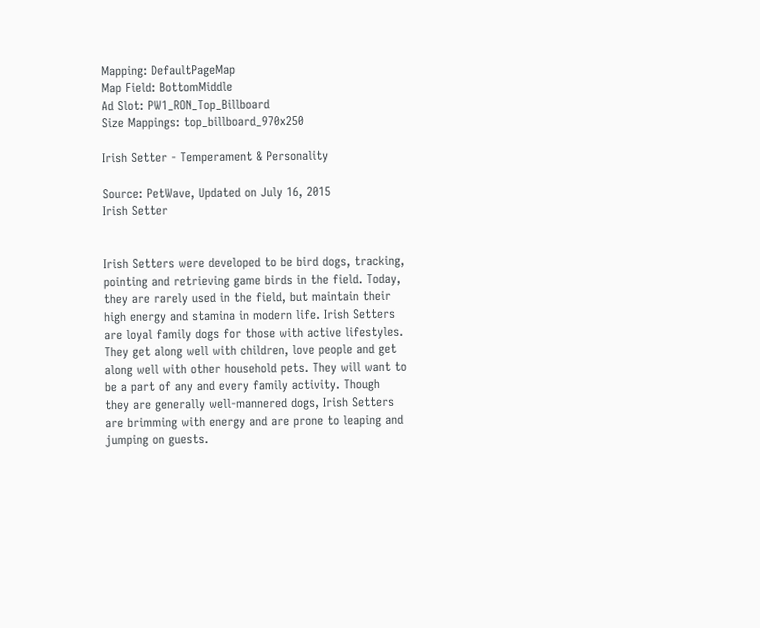Mapping: DefaultPageMap
Map Field: BottomMiddle
Ad Slot: PW1_RON_Top_Billboard
Size Mappings: top_billboard_970x250

Irish Setter - Temperament & Personality

Source: PetWave, Updated on July 16, 2015
Irish Setter


Irish Setters were developed to be bird dogs, tracking, pointing and retrieving game birds in the field. Today, they are rarely used in the field, but maintain their high energy and stamina in modern life. Irish Setters are loyal family dogs for those with active lifestyles. They get along well with children, love people and get along well with other household pets. They will want to be a part of any and every family activity. Though they are generally well-mannered dogs, Irish Setters are brimming with energy and are prone to leaping and jumping on guests.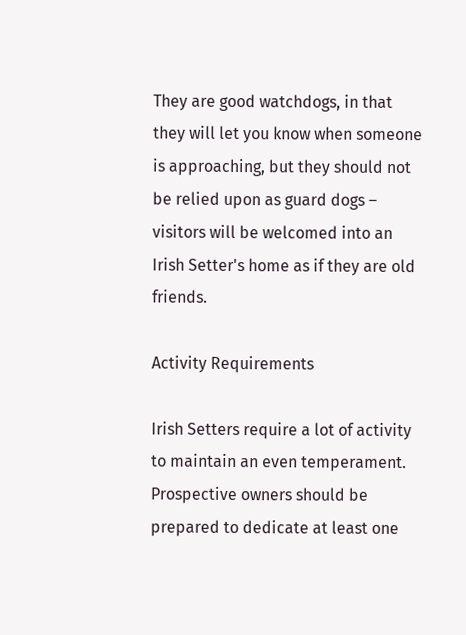They are good watchdogs, in that they will let you know when someone is approaching, but they should not be relied upon as guard dogs – visitors will be welcomed into an Irish Setter's home as if they are old friends.

Activity Requirements

Irish Setters require a lot of activity to maintain an even temperament. Prospective owners should be prepared to dedicate at least one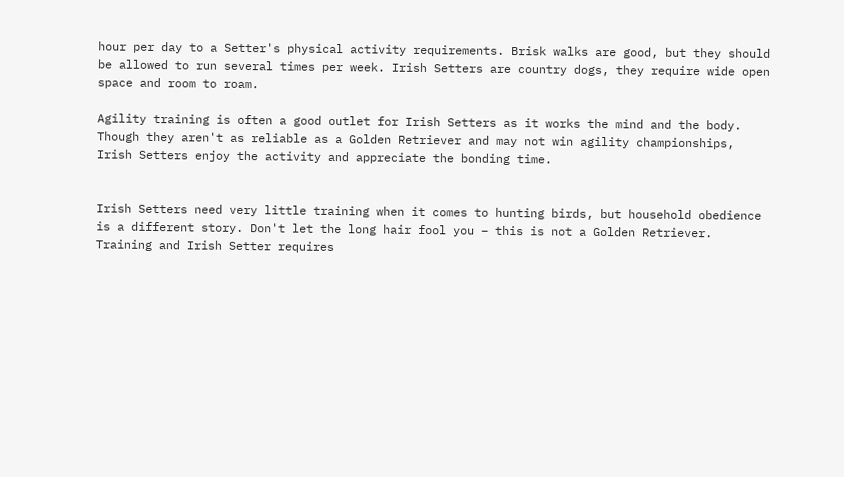hour per day to a Setter's physical activity requirements. Brisk walks are good, but they should be allowed to run several times per week. Irish Setters are country dogs, they require wide open space and room to roam.

Agility training is often a good outlet for Irish Setters as it works the mind and the body. Though they aren't as reliable as a Golden Retriever and may not win agility championships, Irish Setters enjoy the activity and appreciate the bonding time.


Irish Setters need very little training when it comes to hunting birds, but household obedience is a different story. Don't let the long hair fool you – this is not a Golden Retriever. Training and Irish Setter requires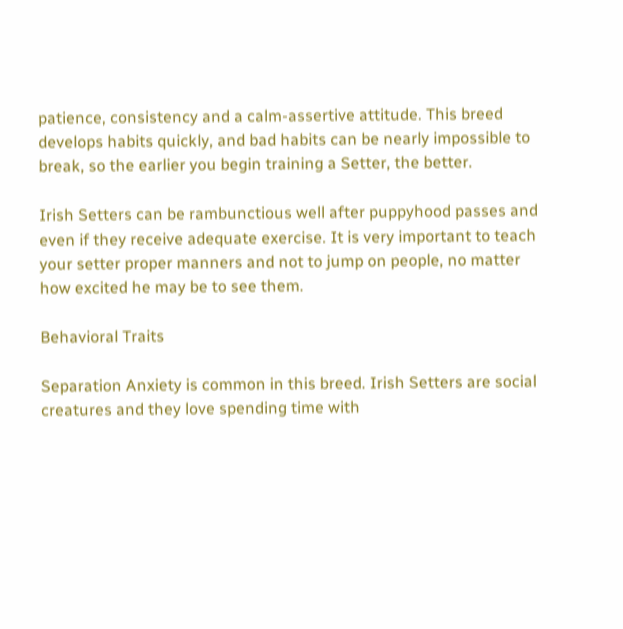patience, consistency and a calm-assertive attitude. This breed develops habits quickly, and bad habits can be nearly impossible to break, so the earlier you begin training a Setter, the better.

Irish Setters can be rambunctious well after puppyhood passes and even if they receive adequate exercise. It is very important to teach your setter proper manners and not to jump on people, no matter how excited he may be to see them.

Behavioral Traits

Separation Anxiety is common in this breed. Irish Setters are social creatures and they love spending time with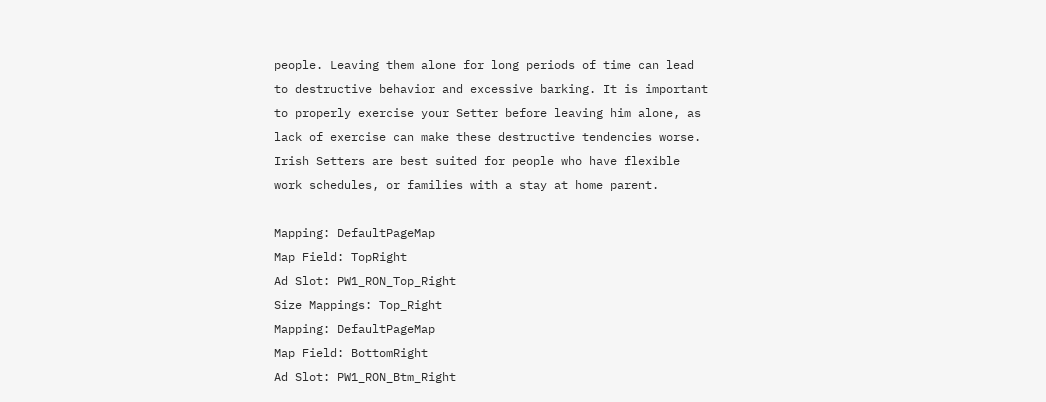people. Leaving them alone for long periods of time can lead to destructive behavior and excessive barking. It is important to properly exercise your Setter before leaving him alone, as lack of exercise can make these destructive tendencies worse. Irish Setters are best suited for people who have flexible work schedules, or families with a stay at home parent.

Mapping: DefaultPageMap
Map Field: TopRight
Ad Slot: PW1_RON_Top_Right
Size Mappings: Top_Right
Mapping: DefaultPageMap
Map Field: BottomRight
Ad Slot: PW1_RON_Btm_Right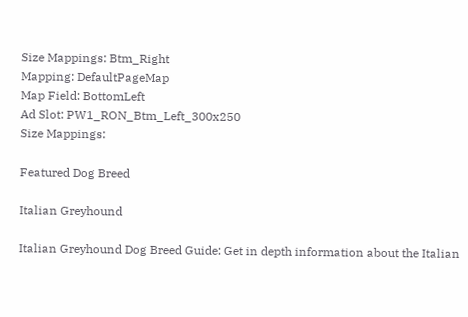Size Mappings: Btm_Right
Mapping: DefaultPageMap
Map Field: BottomLeft
Ad Slot: PW1_RON_Btm_Left_300x250
Size Mappings:

Featured Dog Breed

Italian Greyhound

Italian Greyhound Dog Breed Guide: Get in depth information about the Italian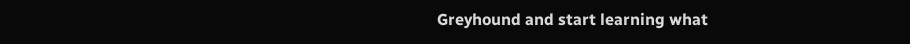Greyhound and start learning what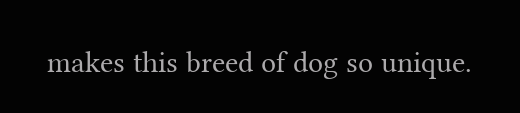makes this breed of dog so unique.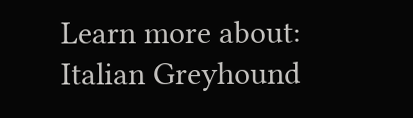Learn more about: Italian Greyhound